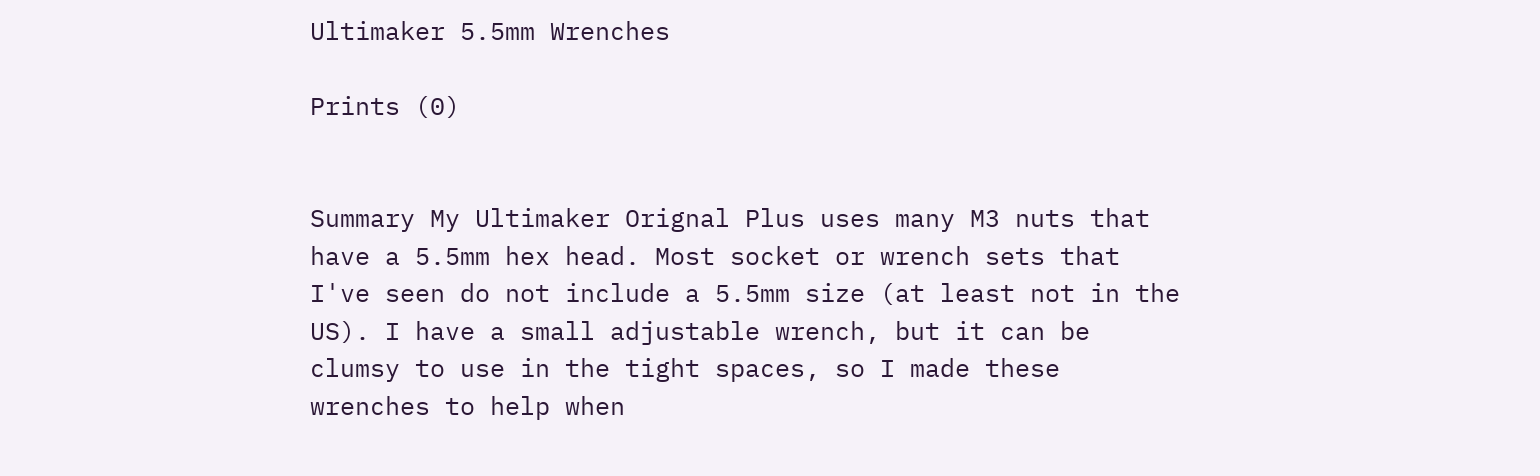Ultimaker 5.5mm Wrenches

Prints (0)


Summary My Ultimaker Orignal Plus uses many M3 nuts that have a 5.5mm hex head. Most socket or wrench sets that I've seen do not include a 5.5mm size (at least not in the US). I have a small adjustable wrench, but it can be clumsy to use in the tight spaces, so I made these wrenches to help when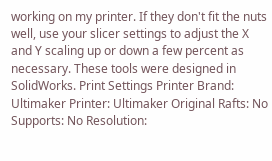working on my printer. If they don't fit the nuts well, use your slicer settings to adjust the X and Y scaling up or down a few percent as necessary. These tools were designed in SolidWorks. Print Settings Printer Brand: Ultimaker Printer: Ultimaker Original Rafts: No Supports: No Resolution: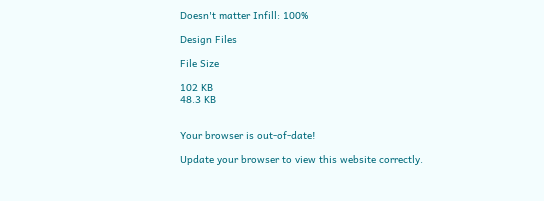Doesn't matter Infill: 100%

Design Files

File Size

102 KB
48.3 KB


Your browser is out-of-date!

Update your browser to view this website correctly.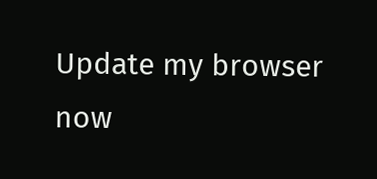Update my browser now